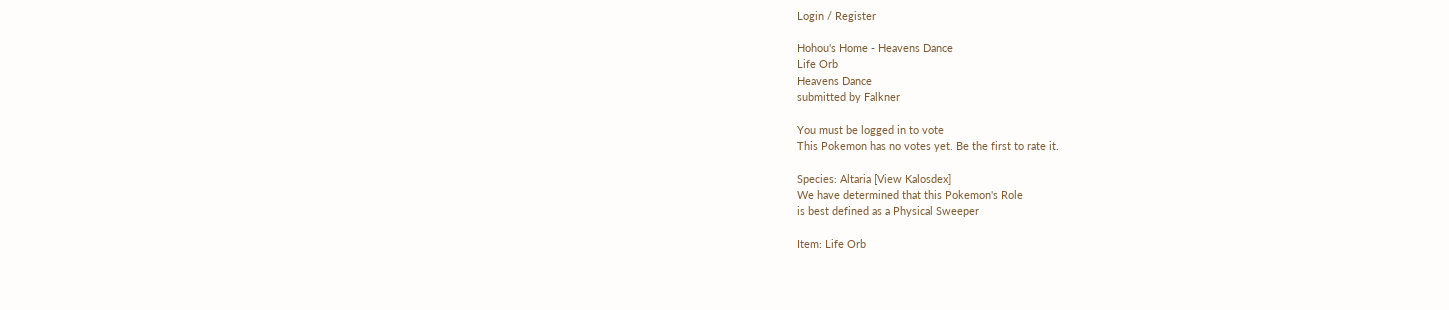Login / Register

Hohou's Home - Heavens Dance
Life Orb
Heavens Dance
submitted by Falkner

You must be logged in to vote
This Pokemon has no votes yet. Be the first to rate it.

Species: Altaria [View Kalosdex]
We have determined that this Pokemon's Role
is best defined as a Physical Sweeper

Item: Life Orb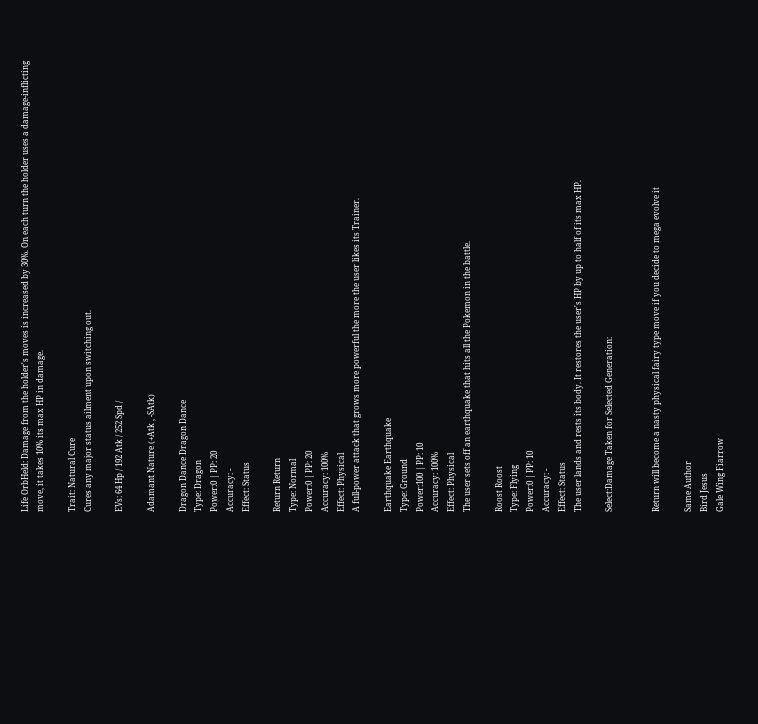Life OrbHeld: Damage from the holder's moves is increased by 30%. On each turn the holder uses a damage-inflicting move, it takes 10% its max HP in damage.

Trait: Natural Cure
Cures any major status ailment upon switching out.

EVs: 64 Hp / 192 Atk / 252 Spd /

Adamant Nature (+Atk , -SAtk)

Dragon Dance Dragon Dance
Type: Dragon
Power:0 | PP: 20
Accuracy: -
Effect: Status

Return Return
Type: Normal
Power:0 | PP: 20
Accuracy: 100%
Effect: Physical
A full-power attack that grows more powerful the more the user likes its Trainer.

Earthquake Earthquake
Type: Ground
Power:100 | PP: 10
Accuracy: 100%
Effect: Physical
The user sets off an earthquake that hits all the Pokemon in the battle.

Roost Roost
Type: Flying
Power:0 | PP: 10
Accuracy: -
Effect: Status
The user lands and rests its body. It restores the user's HP by up to half of its max HP.

Select:Damage Taken for Selected Generation:


Return will become a nasty physical fairy type move if you decide to mega evolve it

Same Author
Bird Jesus
Gale Wing Fiarrow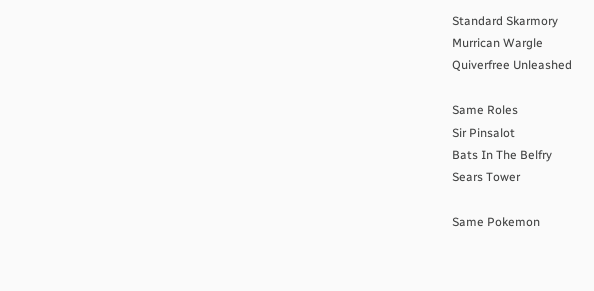Standard Skarmory
Murrican Wargle
Quiverfree Unleashed

Same Roles
Sir Pinsalot
Bats In The Belfry
Sears Tower

Same Pokemon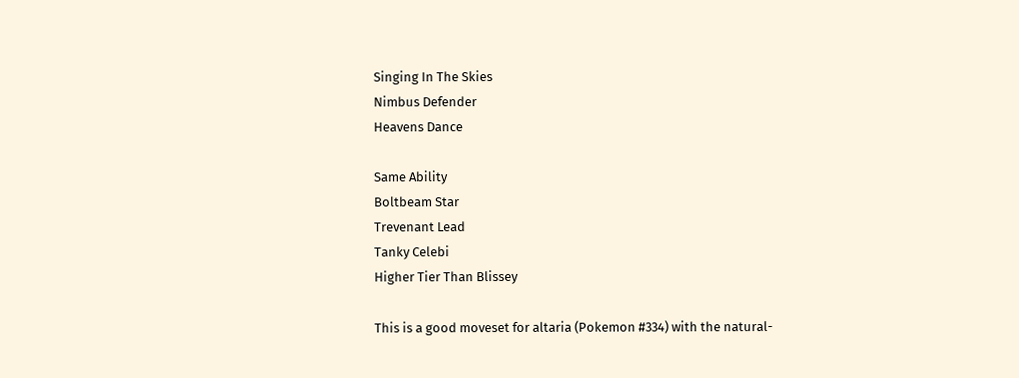Singing In The Skies
Nimbus Defender
Heavens Dance

Same Ability
Boltbeam Star
Trevenant Lead
Tanky Celebi
Higher Tier Than Blissey

This is a good moveset for altaria (Pokemon #334) with the natural-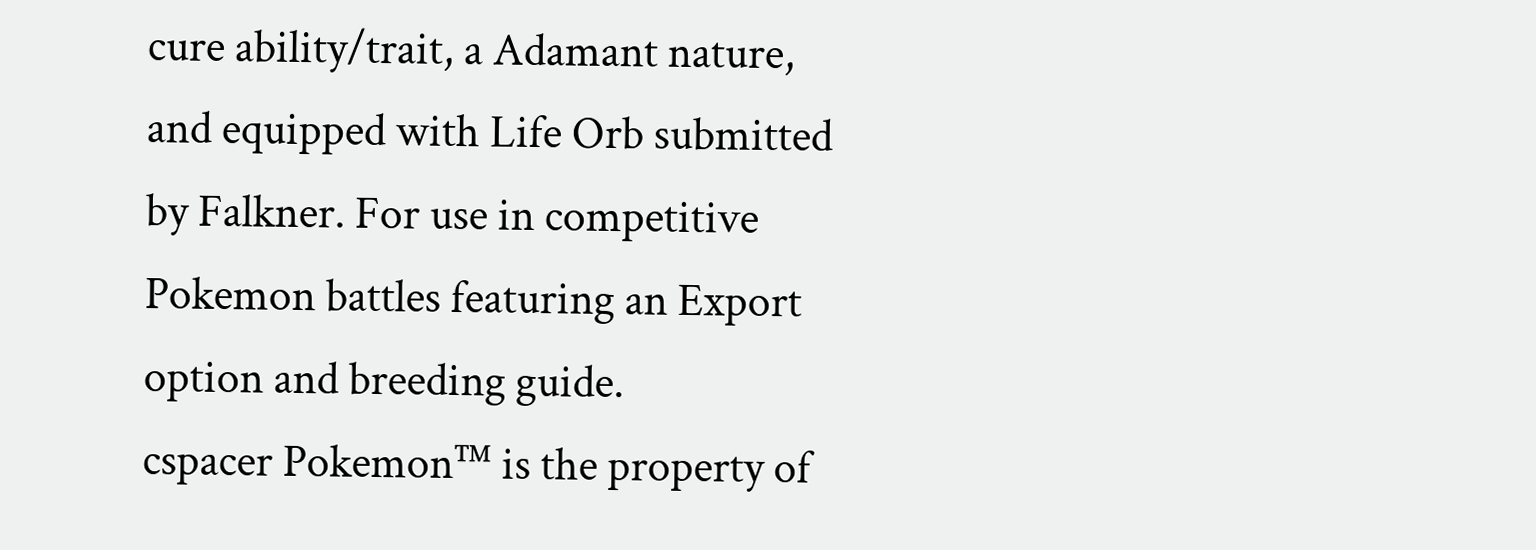cure ability/trait, a Adamant nature, and equipped with Life Orb submitted by Falkner. For use in competitive Pokemon battles featuring an Export option and breeding guide.
cspacer Pokemon™ is the property of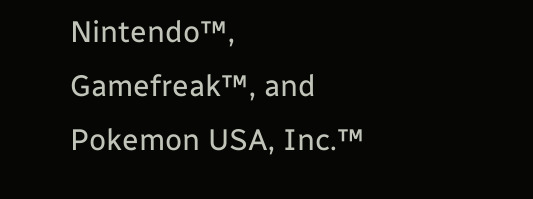Nintendo™, Gamefreak™, and Pokemon USA, Inc.™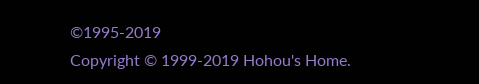©1995-2019
Copyright © 1999-2019 Hohou's Home.